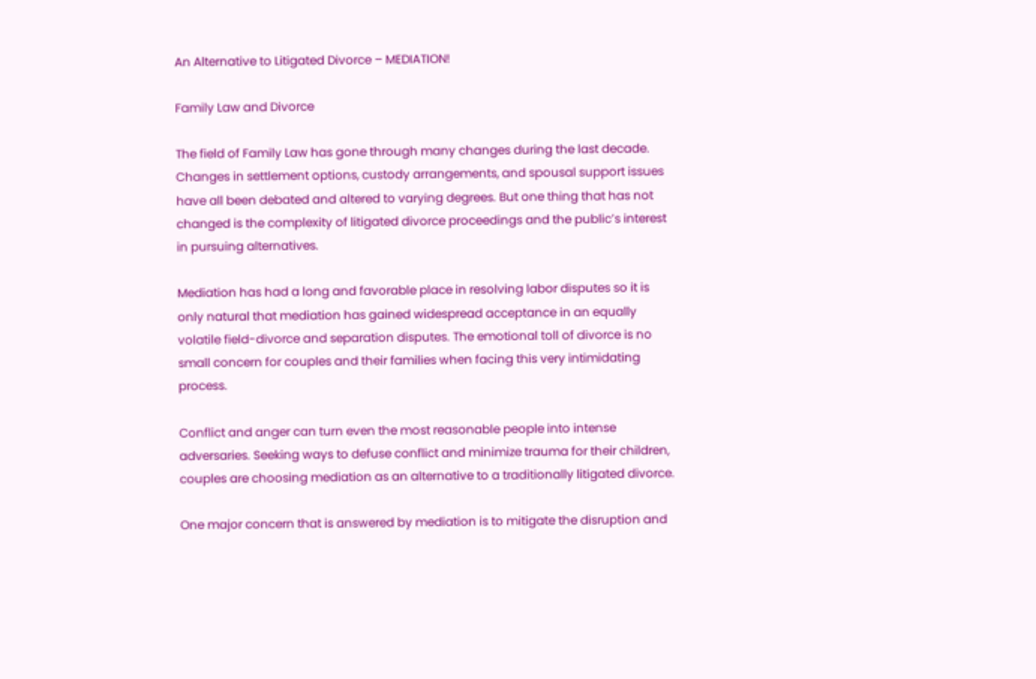An Alternative to Litigated Divorce – MEDIATION!

Family Law and Divorce

The field of Family Law has gone through many changes during the last decade. Changes in settlement options, custody arrangements, and spousal support issues have all been debated and altered to varying degrees. But one thing that has not changed is the complexity of litigated divorce proceedings and the public’s interest in pursuing alternatives.

Mediation has had a long and favorable place in resolving labor disputes so it is only natural that mediation has gained widespread acceptance in an equally volatile field-divorce and separation disputes. The emotional toll of divorce is no small concern for couples and their families when facing this very intimidating process.

Conflict and anger can turn even the most reasonable people into intense adversaries. Seeking ways to defuse conflict and minimize trauma for their children, couples are choosing mediation as an alternative to a traditionally litigated divorce.

One major concern that is answered by mediation is to mitigate the disruption and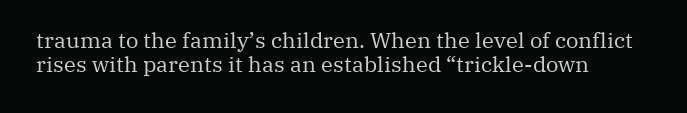trauma to the family’s children. When the level of conflict rises with parents it has an established “trickle-down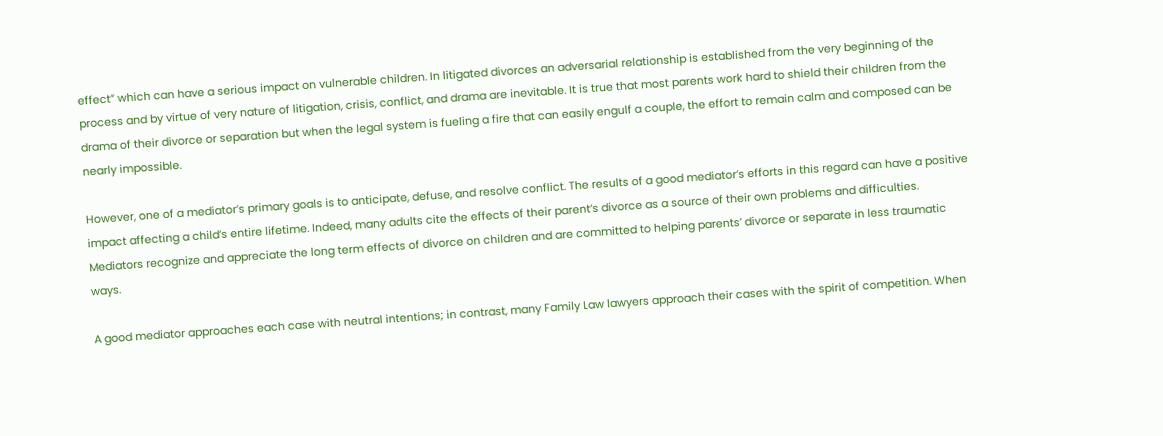effect” which can have a serious impact on vulnerable children. In litigated divorces an adversarial relationship is established from the very beginning of the process and by virtue of very nature of litigation, crisis, conflict, and drama are inevitable. It is true that most parents work hard to shield their children from the drama of their divorce or separation but when the legal system is fueling a fire that can easily engulf a couple, the effort to remain calm and composed can be nearly impossible.

However, one of a mediator’s primary goals is to anticipate, defuse, and resolve conflict. The results of a good mediator’s efforts in this regard can have a positive impact affecting a child’s entire lifetime. Indeed, many adults cite the effects of their parent’s divorce as a source of their own problems and difficulties. Mediators recognize and appreciate the long term effects of divorce on children and are committed to helping parents’ divorce or separate in less traumatic ways.

A good mediator approaches each case with neutral intentions; in contrast, many Family Law lawyers approach their cases with the spirit of competition. When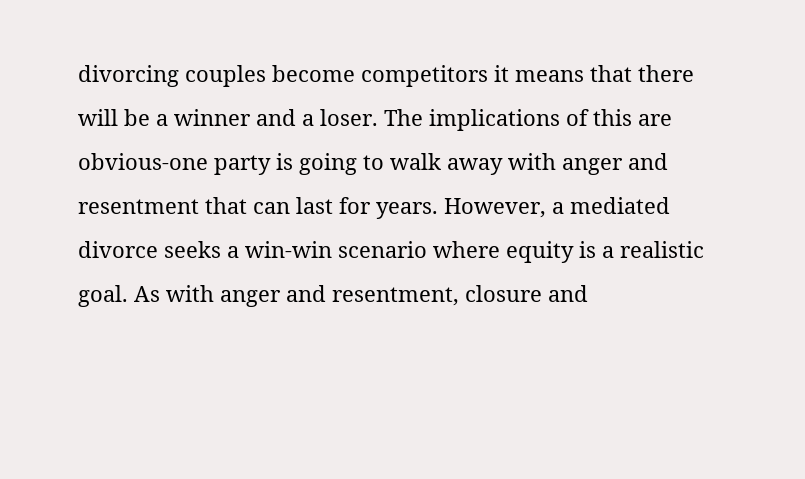divorcing couples become competitors it means that there will be a winner and a loser. The implications of this are obvious-one party is going to walk away with anger and resentment that can last for years. However, a mediated divorce seeks a win-win scenario where equity is a realistic goal. As with anger and resentment, closure and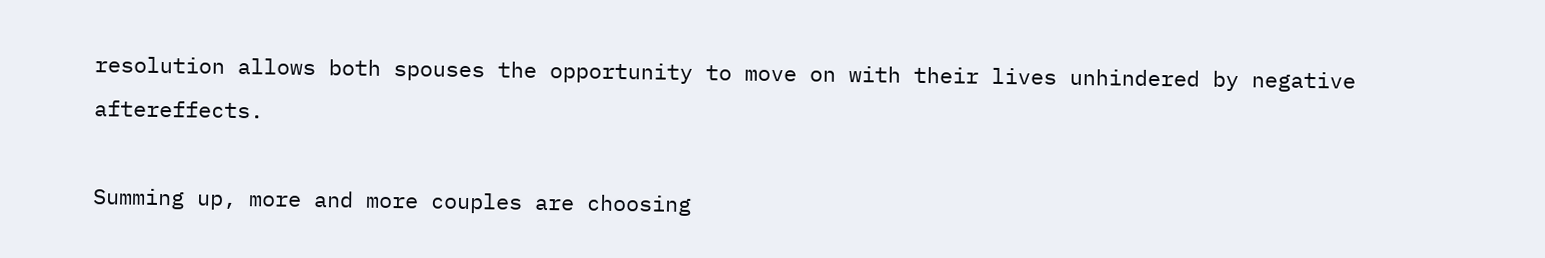resolution allows both spouses the opportunity to move on with their lives unhindered by negative aftereffects.

Summing up, more and more couples are choosing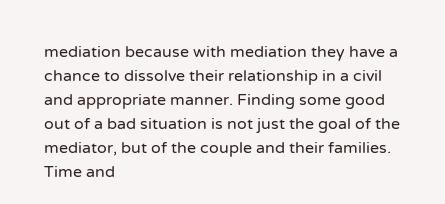mediation because with mediation they have a chance to dissolve their relationship in a civil and appropriate manner. Finding some good out of a bad situation is not just the goal of the mediator, but of the couple and their families. Time and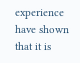experience have shown that it is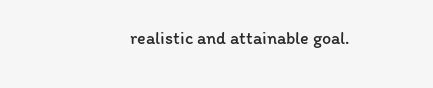realistic and attainable goal.